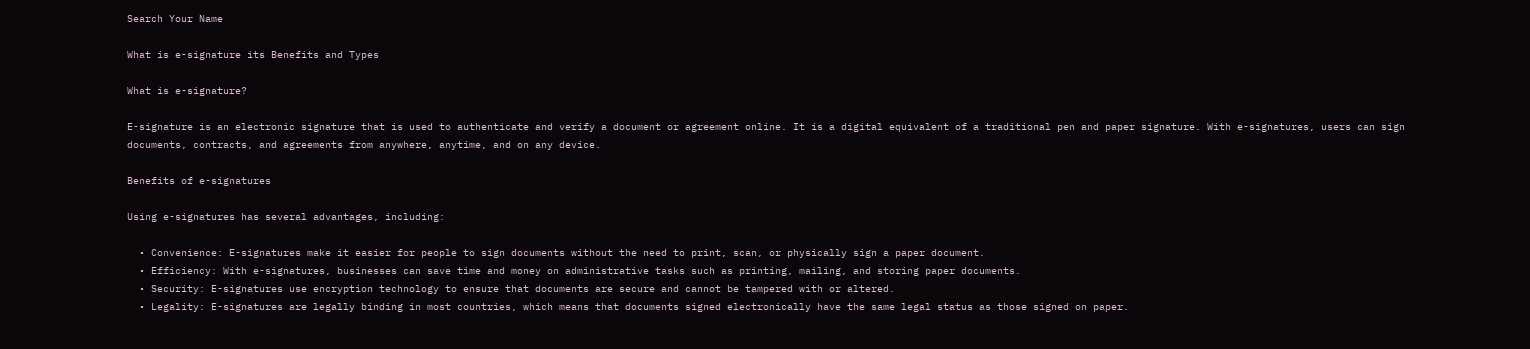Search Your Name

What is e-signature its Benefits and Types

What is e-signature?

E-signature is an electronic signature that is used to authenticate and verify a document or agreement online. It is a digital equivalent of a traditional pen and paper signature. With e-signatures, users can sign documents, contracts, and agreements from anywhere, anytime, and on any device.

Benefits of e-signatures

Using e-signatures has several advantages, including:

  • Convenience: E-signatures make it easier for people to sign documents without the need to print, scan, or physically sign a paper document.
  • Efficiency: With e-signatures, businesses can save time and money on administrative tasks such as printing, mailing, and storing paper documents.
  • Security: E-signatures use encryption technology to ensure that documents are secure and cannot be tampered with or altered.
  • Legality: E-signatures are legally binding in most countries, which means that documents signed electronically have the same legal status as those signed on paper.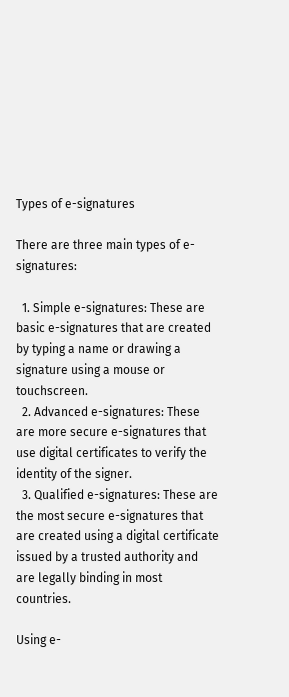Types of e-signatures

There are three main types of e-signatures:

  1. Simple e-signatures: These are basic e-signatures that are created by typing a name or drawing a signature using a mouse or touchscreen.
  2. Advanced e-signatures: These are more secure e-signatures that use digital certificates to verify the identity of the signer.
  3. Qualified e-signatures: These are the most secure e-signatures that are created using a digital certificate issued by a trusted authority and are legally binding in most countries.

Using e-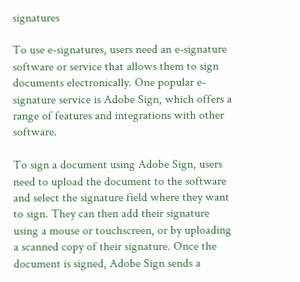signatures

To use e-signatures, users need an e-signature software or service that allows them to sign documents electronically. One popular e-signature service is Adobe Sign, which offers a range of features and integrations with other software.

To sign a document using Adobe Sign, users need to upload the document to the software and select the signature field where they want to sign. They can then add their signature using a mouse or touchscreen, or by uploading a scanned copy of their signature. Once the document is signed, Adobe Sign sends a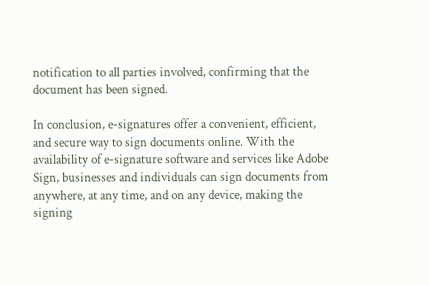notification to all parties involved, confirming that the document has been signed.

In conclusion, e-signatures offer a convenient, efficient, and secure way to sign documents online. With the availability of e-signature software and services like Adobe Sign, businesses and individuals can sign documents from anywhere, at any time, and on any device, making the signing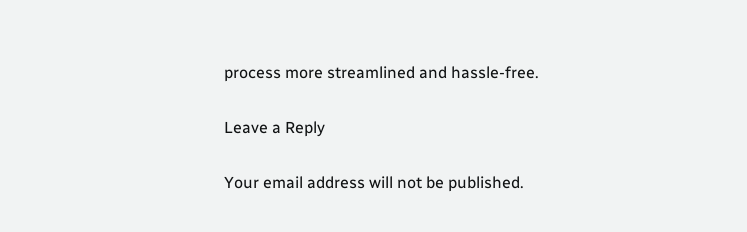process more streamlined and hassle-free.

Leave a Reply

Your email address will not be published.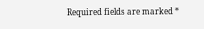Required fields are marked *